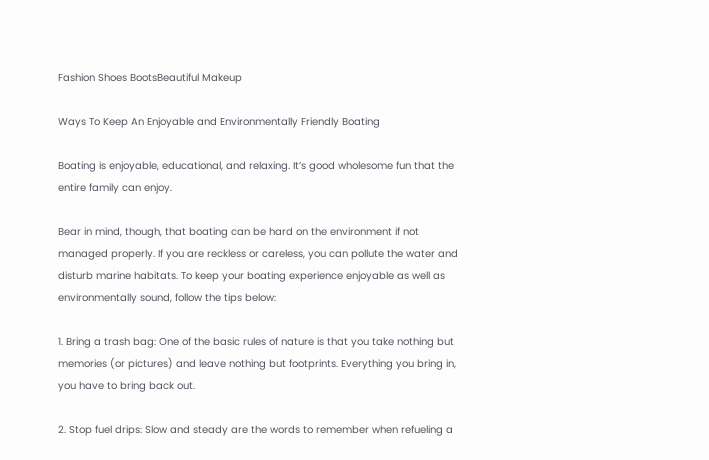Fashion Shoes BootsBeautiful Makeup

Ways To Keep An Enjoyable and Environmentally Friendly Boating

Boating is enjoyable, educational, and relaxing. It’s good wholesome fun that the entire family can enjoy.

Bear in mind, though, that boating can be hard on the environment if not managed properly. If you are reckless or careless, you can pollute the water and disturb marine habitats. To keep your boating experience enjoyable as well as environmentally sound, follow the tips below:

1. Bring a trash bag: One of the basic rules of nature is that you take nothing but memories (or pictures) and leave nothing but footprints. Everything you bring in, you have to bring back out.

2. Stop fuel drips: Slow and steady are the words to remember when refueling a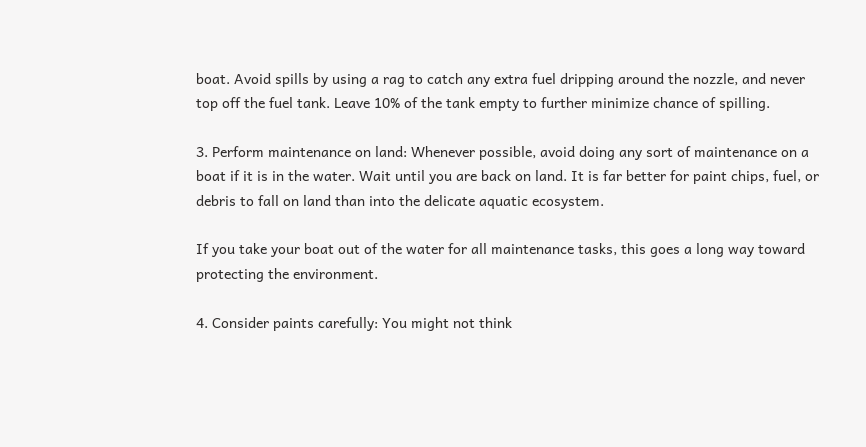boat. Avoid spills by using a rag to catch any extra fuel dripping around the nozzle, and never top off the fuel tank. Leave 10% of the tank empty to further minimize chance of spilling.

3. Perform maintenance on land: Whenever possible, avoid doing any sort of maintenance on a boat if it is in the water. Wait until you are back on land. It is far better for paint chips, fuel, or debris to fall on land than into the delicate aquatic ecosystem.

If you take your boat out of the water for all maintenance tasks, this goes a long way toward protecting the environment.

4. Consider paints carefully: You might not think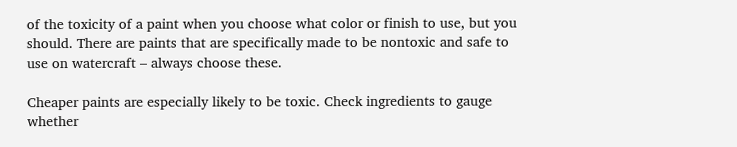of the toxicity of a paint when you choose what color or finish to use, but you should. There are paints that are specifically made to be nontoxic and safe to use on watercraft – always choose these.

Cheaper paints are especially likely to be toxic. Check ingredients to gauge whether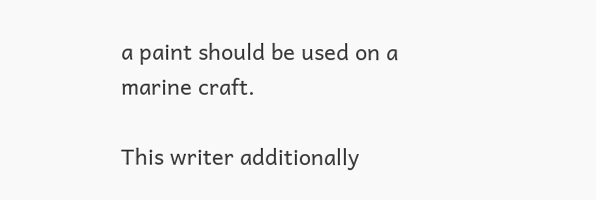a paint should be used on a marine craft.

This writer additionally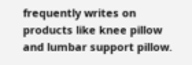frequently writes on products like knee pillow and lumbar support pillow.